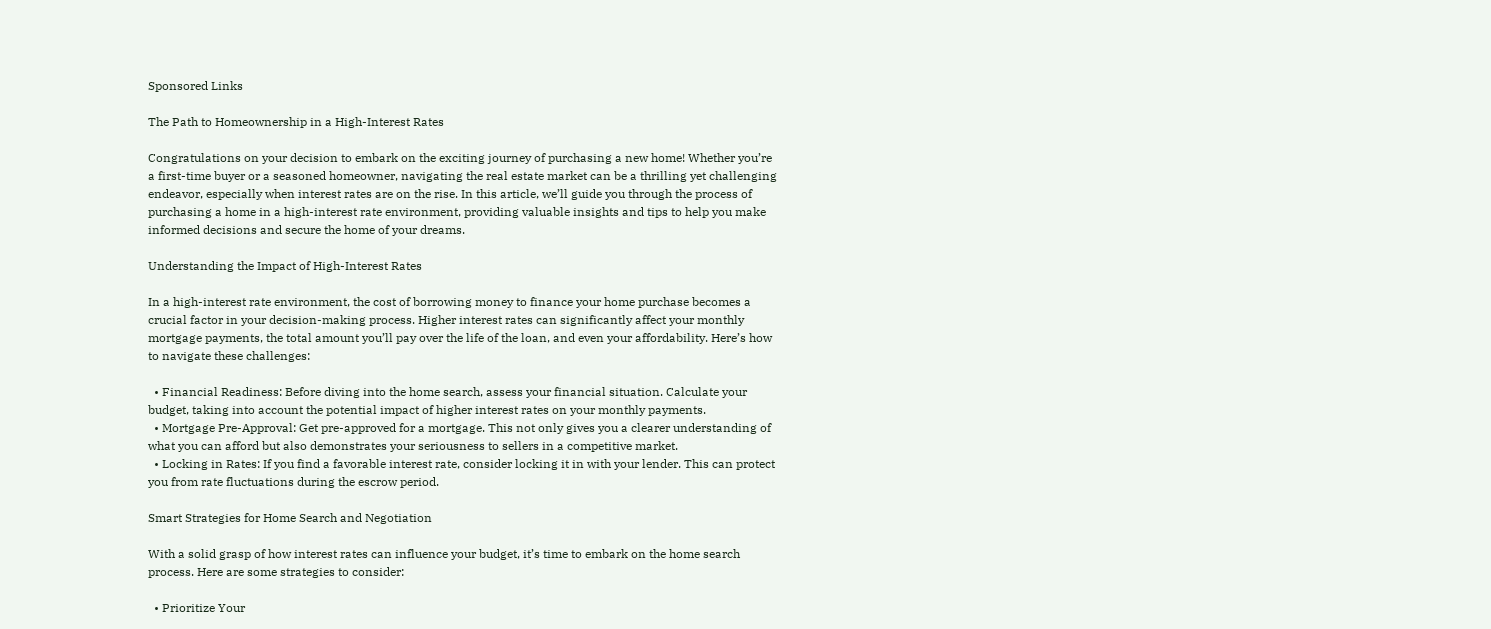Sponsored Links

The Path to Homeownership in a High-Interest Rates

Congratulations on your decision to embark on the exciting journey of purchasing a new home! Whether you’re a first-time buyer or a seasoned homeowner, navigating the real estate market can be a thrilling yet challenging endeavor, especially when interest rates are on the rise. In this article, we’ll guide you through the process of purchasing a home in a high-interest rate environment, providing valuable insights and tips to help you make informed decisions and secure the home of your dreams.

Understanding the Impact of High-Interest Rates

In a high-interest rate environment, the cost of borrowing money to finance your home purchase becomes a crucial factor in your decision-making process. Higher interest rates can significantly affect your monthly mortgage payments, the total amount you’ll pay over the life of the loan, and even your affordability. Here’s how to navigate these challenges:

  • Financial Readiness: Before diving into the home search, assess your financial situation. Calculate your budget, taking into account the potential impact of higher interest rates on your monthly payments.
  • Mortgage Pre-Approval: Get pre-approved for a mortgage. This not only gives you a clearer understanding of what you can afford but also demonstrates your seriousness to sellers in a competitive market.
  • Locking in Rates: If you find a favorable interest rate, consider locking it in with your lender. This can protect you from rate fluctuations during the escrow period.

Smart Strategies for Home Search and Negotiation

With a solid grasp of how interest rates can influence your budget, it’s time to embark on the home search process. Here are some strategies to consider:

  • Prioritize Your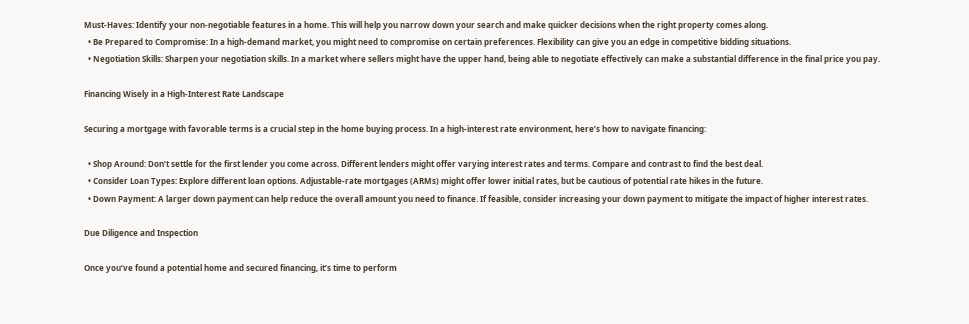Must-Haves: Identify your non-negotiable features in a home. This will help you narrow down your search and make quicker decisions when the right property comes along.
  • Be Prepared to Compromise: In a high-demand market, you might need to compromise on certain preferences. Flexibility can give you an edge in competitive bidding situations.
  • Negotiation Skills: Sharpen your negotiation skills. In a market where sellers might have the upper hand, being able to negotiate effectively can make a substantial difference in the final price you pay.

Financing Wisely in a High-Interest Rate Landscape

Securing a mortgage with favorable terms is a crucial step in the home buying process. In a high-interest rate environment, here’s how to navigate financing:

  • Shop Around: Don’t settle for the first lender you come across. Different lenders might offer varying interest rates and terms. Compare and contrast to find the best deal.
  • Consider Loan Types: Explore different loan options. Adjustable-rate mortgages (ARMs) might offer lower initial rates, but be cautious of potential rate hikes in the future.
  • Down Payment: A larger down payment can help reduce the overall amount you need to finance. If feasible, consider increasing your down payment to mitigate the impact of higher interest rates.

Due Diligence and Inspection

Once you’ve found a potential home and secured financing, it’s time to perform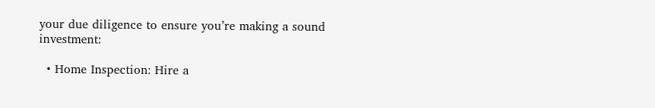your due diligence to ensure you’re making a sound investment:

  • Home Inspection: Hire a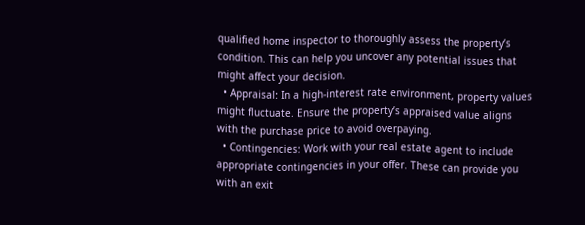qualified home inspector to thoroughly assess the property’s condition. This can help you uncover any potential issues that might affect your decision.
  • Appraisal: In a high-interest rate environment, property values might fluctuate. Ensure the property’s appraised value aligns with the purchase price to avoid overpaying.
  • Contingencies: Work with your real estate agent to include appropriate contingencies in your offer. These can provide you with an exit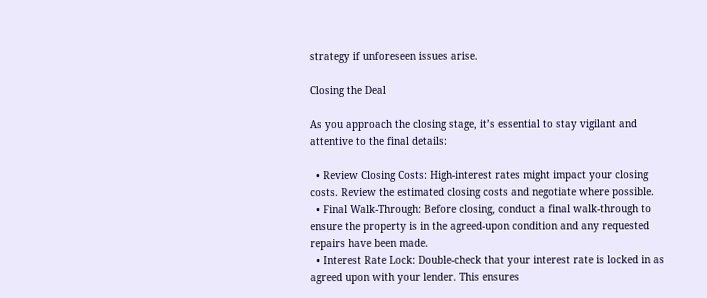strategy if unforeseen issues arise.

Closing the Deal

As you approach the closing stage, it’s essential to stay vigilant and attentive to the final details:

  • Review Closing Costs: High-interest rates might impact your closing costs. Review the estimated closing costs and negotiate where possible.
  • Final Walk-Through: Before closing, conduct a final walk-through to ensure the property is in the agreed-upon condition and any requested repairs have been made.
  • Interest Rate Lock: Double-check that your interest rate is locked in as agreed upon with your lender. This ensures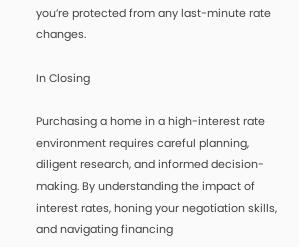you’re protected from any last-minute rate changes.

In Closing

Purchasing a home in a high-interest rate environment requires careful planning, diligent research, and informed decision-making. By understanding the impact of interest rates, honing your negotiation skills, and navigating financing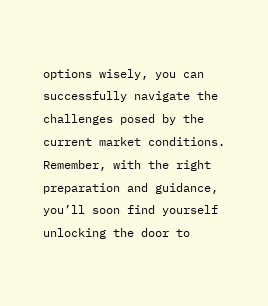options wisely, you can successfully navigate the challenges posed by the current market conditions. Remember, with the right preparation and guidance, you’ll soon find yourself unlocking the door to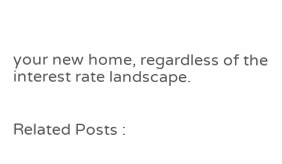your new home, regardless of the interest rate landscape.


Related Posts :